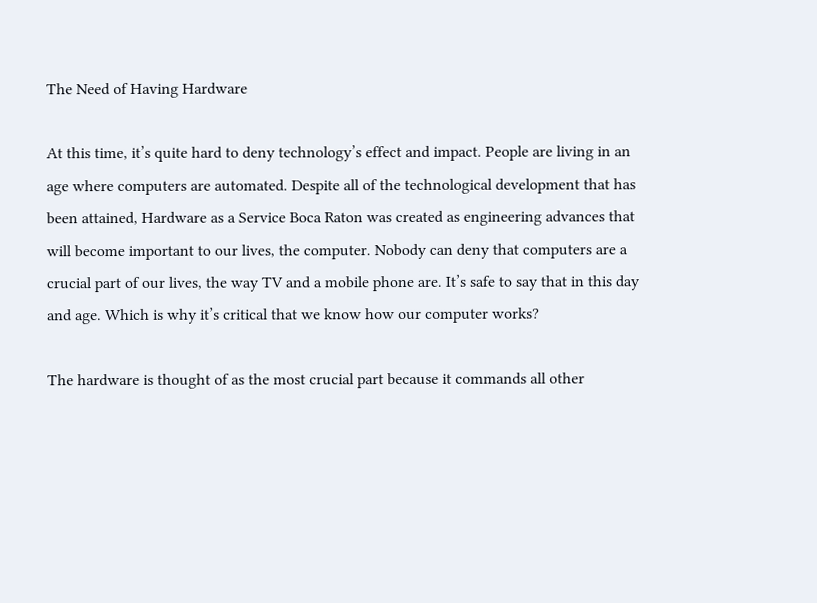The Need of Having Hardware

At this time, it’s quite hard to deny technology’s effect and impact. People are living in an age where computers are automated. Despite all of the technological development that has been attained, Hardware as a Service Boca Raton was created as engineering advances that will become important to our lives, the computer. Nobody can deny that computers are a crucial part of our lives, the way TV and a mobile phone are. It’s safe to say that in this day and age. Which is why it’s critical that we know how our computer works?

The hardware is thought of as the most crucial part because it commands all other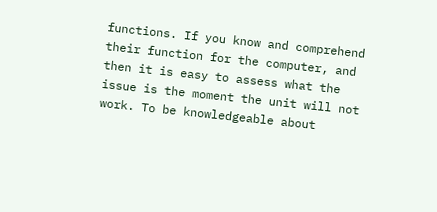functions. If you know and comprehend their function for the computer, and then it is easy to assess what the issue is the moment the unit will not work. To be knowledgeable about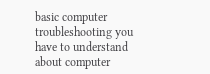basic computer troubleshooting you have to understand about computer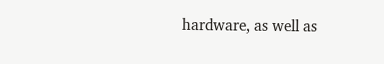hardware, as well as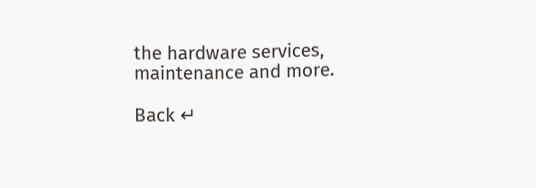the hardware services, maintenance and more.

Back ↵